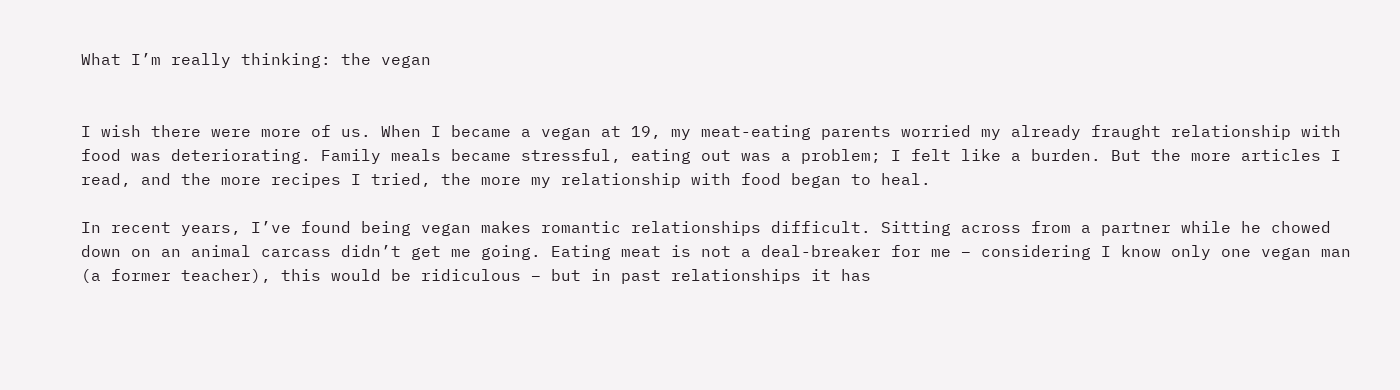What I’m really thinking: the vegan


I wish there were more of us. When I became a vegan at 19, my meat-eating parents worried my already fraught relationship with food was deteriorating. Family meals became stressful, eating out was a problem; I felt like a burden. But the more articles I read, and the more recipes I tried, the more my relationship with food began to heal.

In recent years, I’ve found being vegan makes romantic relationships difficult. Sitting across from a partner while he chowed down on an animal carcass didn’t get me going. Eating meat is not a deal-breaker for me – considering I know only one vegan man (a former teacher), this would be ridiculous – but in past relationships it has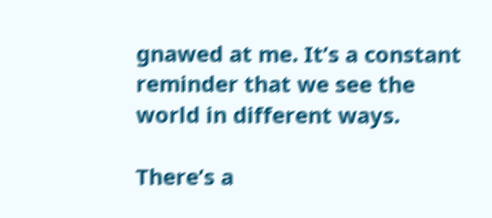gnawed at me. It’s a constant reminder that we see the world in different ways.

There’s a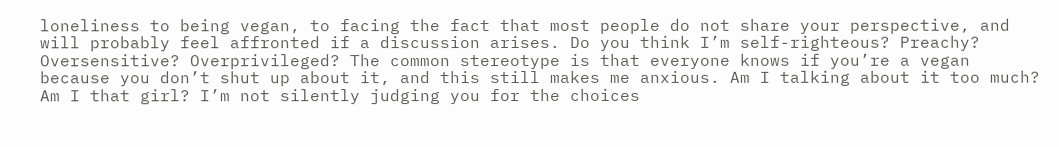loneliness to being vegan, to facing the fact that most people do not share your perspective, and will probably feel affronted if a discussion arises. Do you think I’m self-righteous? Preachy? Oversensitive? Overprivileged? The common stereotype is that everyone knows if you’re a vegan because you don’t shut up about it, and this still makes me anxious. Am I talking about it too much? Am I that girl? I’m not silently judging you for the choices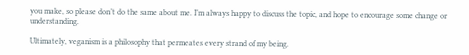you make, so please don’t do the same about me. I’m always happy to discuss the topic, and hope to encourage some change or understanding.

Ultimately, veganism is a philosophy that permeates every strand of my being.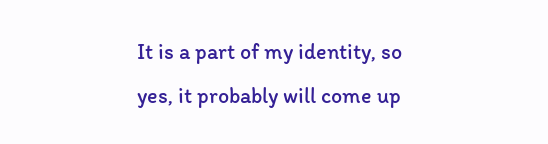It is a part of my identity, so yes, it probably will come up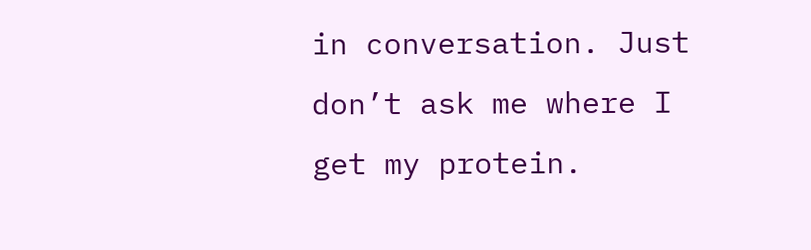in conversation. Just don’t ask me where I get my protein.